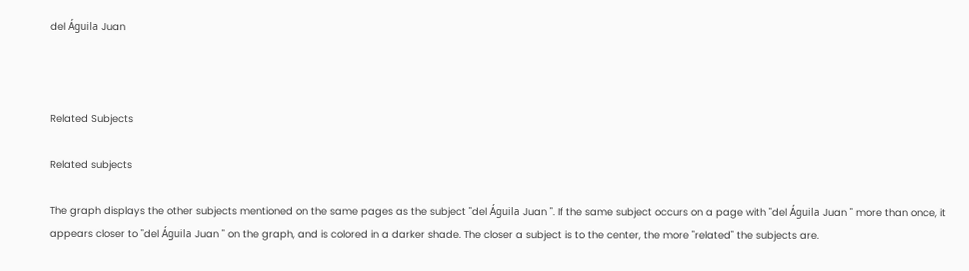del Águila Juan



Related Subjects

Related subjects

The graph displays the other subjects mentioned on the same pages as the subject "del Águila Juan ". If the same subject occurs on a page with "del Águila Juan " more than once, it appears closer to "del Águila Juan " on the graph, and is colored in a darker shade. The closer a subject is to the center, the more "related" the subjects are.